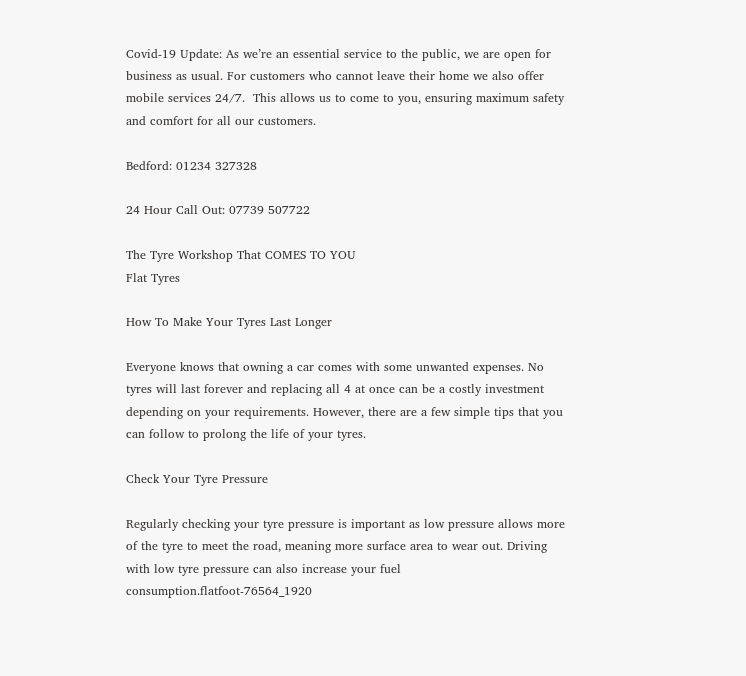Covid-19 Update: As we’re an essential service to the public, we are open for business as usual. For customers who cannot leave their home we also offer mobile services 24/7.  This allows us to come to you, ensuring maximum safety and comfort for all our customers.

Bedford: 01234 327328

24 Hour Call Out: 07739 507722

The Tyre Workshop That COMES TO YOU
Flat Tyres

How To Make Your Tyres Last Longer

Everyone knows that owning a car comes with some unwanted expenses. No tyres will last forever and replacing all 4 at once can be a costly investment depending on your requirements. However, there are a few simple tips that you can follow to prolong the life of your tyres.

Check Your Tyre Pressure

Regularly checking your tyre pressure is important as low pressure allows more of the tyre to meet the road, meaning more surface area to wear out. Driving with low tyre pressure can also increase your fuel consumption.flatfoot-76564_1920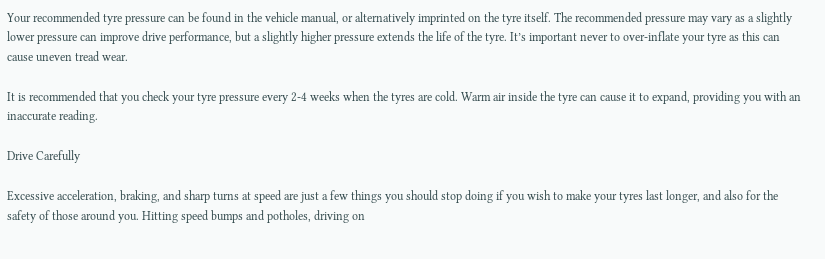Your recommended tyre pressure can be found in the vehicle manual, or alternatively imprinted on the tyre itself. The recommended pressure may vary as a slightly lower pressure can improve drive performance, but a slightly higher pressure extends the life of the tyre. It’s important never to over-inflate your tyre as this can cause uneven tread wear.

It is recommended that you check your tyre pressure every 2-4 weeks when the tyres are cold. Warm air inside the tyre can cause it to expand, providing you with an inaccurate reading.

Drive Carefully

Excessive acceleration, braking, and sharp turns at speed are just a few things you should stop doing if you wish to make your tyres last longer, and also for the safety of those around you. Hitting speed bumps and potholes, driving on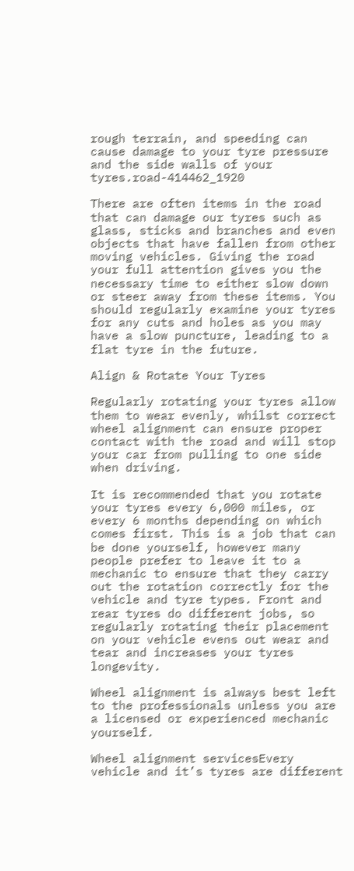rough terrain, and speeding can cause damage to your tyre pressure and the side walls of your tyres.road-414462_1920

There are often items in the road that can damage our tyres such as glass, sticks and branches and even objects that have fallen from other moving vehicles. Giving the road your full attention gives you the necessary time to either slow down or steer away from these items. You should regularly examine your tyres for any cuts and holes as you may have a slow puncture, leading to a flat tyre in the future.

Align & Rotate Your Tyres

Regularly rotating your tyres allow them to wear evenly, whilst correct wheel alignment can ensure proper contact with the road and will stop your car from pulling to one side when driving.

It is recommended that you rotate your tyres every 6,000 miles, or every 6 months depending on which comes first. This is a job that can be done yourself, however many people prefer to leave it to a mechanic to ensure that they carry out the rotation correctly for the vehicle and tyre types. Front and rear tyres do different jobs, so regularly rotating their placement on your vehicle evens out wear and tear and increases your tyres longevity.

Wheel alignment is always best left to the professionals unless you are a licensed or experienced mechanic yourself.

Wheel alignment servicesEvery vehicle and it’s tyres are different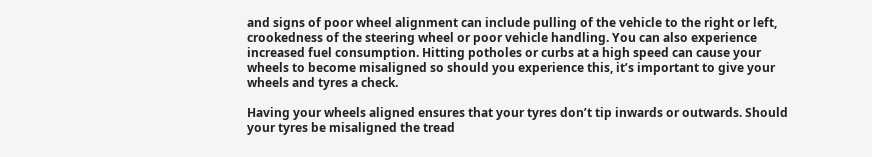and signs of poor wheel alignment can include pulling of the vehicle to the right or left, crookedness of the steering wheel or poor vehicle handling. You can also experience increased fuel consumption. Hitting potholes or curbs at a high speed can cause your wheels to become misaligned so should you experience this, it’s important to give your wheels and tyres a check.

Having your wheels aligned ensures that your tyres don’t tip inwards or outwards. Should your tyres be misaligned the tread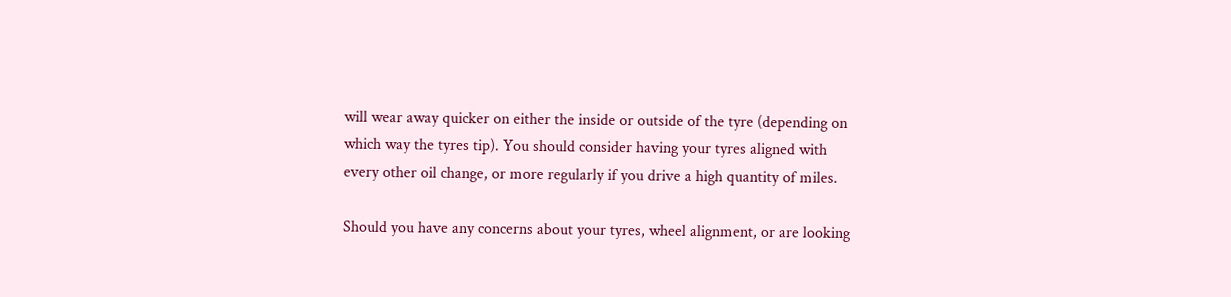will wear away quicker on either the inside or outside of the tyre (depending on which way the tyres tip). You should consider having your tyres aligned with every other oil change, or more regularly if you drive a high quantity of miles.

Should you have any concerns about your tyres, wheel alignment, or are looking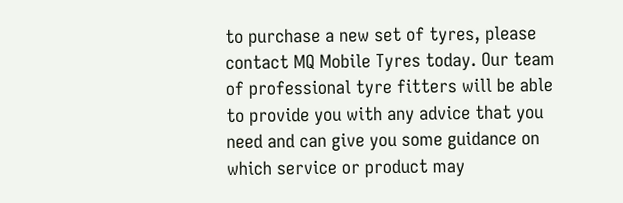to purchase a new set of tyres, please contact MQ Mobile Tyres today. Our team of professional tyre fitters will be able to provide you with any advice that you need and can give you some guidance on which service or product may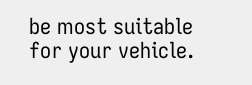be most suitable for your vehicle.